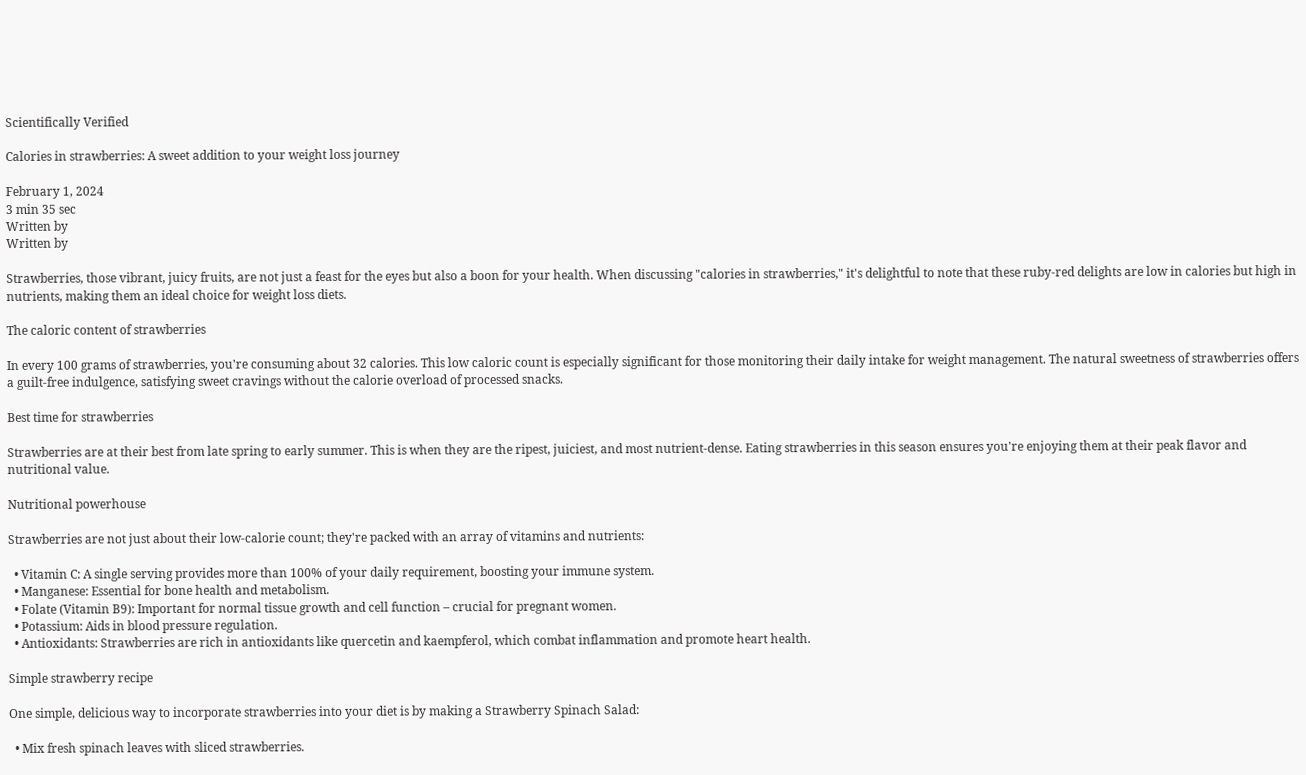Scientifically Verified

Calories in strawberries: A sweet addition to your weight loss journey

February 1, 2024
3 min 35 sec
Written by
Written by

Strawberries, those vibrant, juicy fruits, are not just a feast for the eyes but also a boon for your health. When discussing "calories in strawberries," it's delightful to note that these ruby-red delights are low in calories but high in nutrients, making them an ideal choice for weight loss diets.

The caloric content of strawberries

In every 100 grams of strawberries, you're consuming about 32 calories. This low caloric count is especially significant for those monitoring their daily intake for weight management. The natural sweetness of strawberries offers a guilt-free indulgence, satisfying sweet cravings without the calorie overload of processed snacks.

Best time for strawberries

Strawberries are at their best from late spring to early summer. This is when they are the ripest, juiciest, and most nutrient-dense. Eating strawberries in this season ensures you're enjoying them at their peak flavor and nutritional value.

Nutritional powerhouse

Strawberries are not just about their low-calorie count; they're packed with an array of vitamins and nutrients:

  • Vitamin C: A single serving provides more than 100% of your daily requirement, boosting your immune system.
  • Manganese: Essential for bone health and metabolism.
  • Folate (Vitamin B9): Important for normal tissue growth and cell function – crucial for pregnant women.
  • Potassium: Aids in blood pressure regulation.
  • Antioxidants: Strawberries are rich in antioxidants like quercetin and kaempferol, which combat inflammation and promote heart health.

Simple strawberry recipe

One simple, delicious way to incorporate strawberries into your diet is by making a Strawberry Spinach Salad:

  • Mix fresh spinach leaves with sliced strawberries.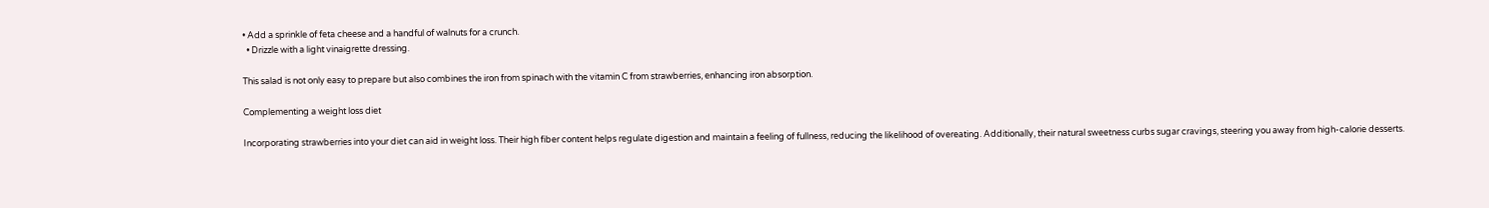• Add a sprinkle of feta cheese and a handful of walnuts for a crunch.
  • Drizzle with a light vinaigrette dressing.

This salad is not only easy to prepare but also combines the iron from spinach with the vitamin C from strawberries, enhancing iron absorption.

Complementing a weight loss diet

Incorporating strawberries into your diet can aid in weight loss. Their high fiber content helps regulate digestion and maintain a feeling of fullness, reducing the likelihood of overeating. Additionally, their natural sweetness curbs sugar cravings, steering you away from high-calorie desserts.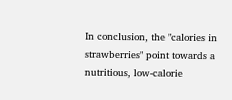In conclusion, the "calories in strawberries" point towards a nutritious, low-calorie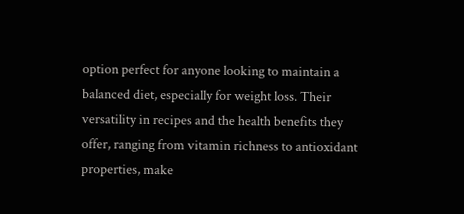option perfect for anyone looking to maintain a balanced diet, especially for weight loss. Their versatility in recipes and the health benefits they offer, ranging from vitamin richness to antioxidant properties, make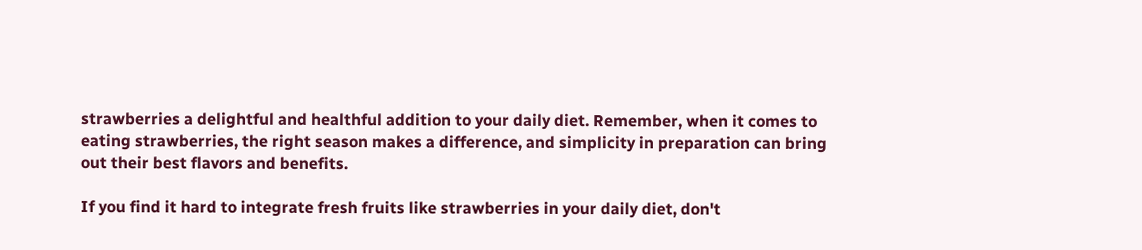strawberries a delightful and healthful addition to your daily diet. Remember, when it comes to eating strawberries, the right season makes a difference, and simplicity in preparation can bring out their best flavors and benefits.

If you find it hard to integrate fresh fruits like strawberries in your daily diet, don't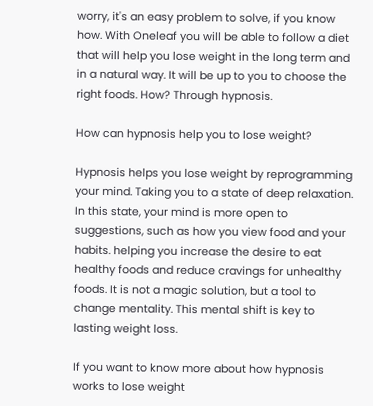worry, it's an easy problem to solve, if you know how. With Oneleaf you will be able to follow a diet that will help you lose weight in the long term and in a natural way. It will be up to you to choose the right foods. How? Through hypnosis.

How can hypnosis help you to lose weight?

Hypnosis helps you lose weight by reprogramming your mind. Taking you to a state of deep relaxation. In this state, your mind is more open to suggestions, such as how you view food and your habits. helping you increase the desire to eat healthy foods and reduce cravings for unhealthy foods. It is not a magic solution, but a tool to change mentality. This mental shift is key to lasting weight loss.

If you want to know more about how hypnosis works to lose weight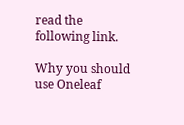read the following link.

Why you should use Oneleaf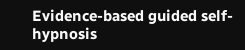Evidence-based guided self-hypnosis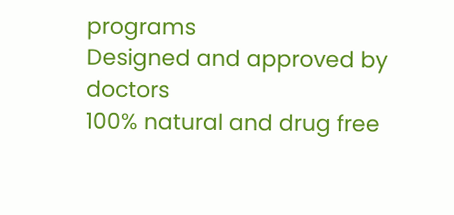programs
Designed and approved by doctors
100% natural and drug free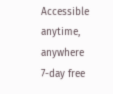Accessible anytime, anywhere
7-day free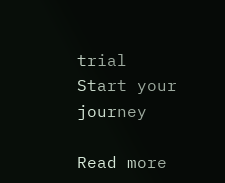trial
Start your journey

Read more